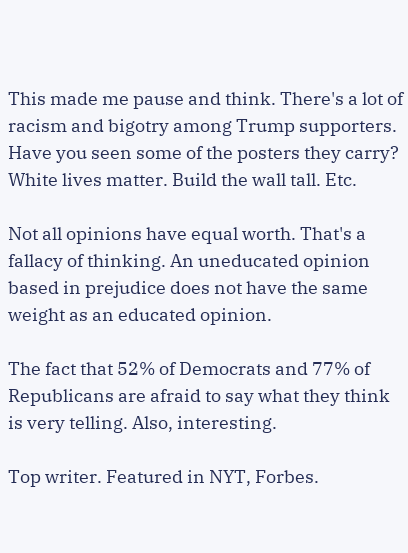This made me pause and think. There's a lot of racism and bigotry among Trump supporters. Have you seen some of the posters they carry? White lives matter. Build the wall tall. Etc.

Not all opinions have equal worth. That's a fallacy of thinking. An uneducated opinion based in prejudice does not have the same weight as an educated opinion.

The fact that 52% of Democrats and 77% of Republicans are afraid to say what they think is very telling. Also, interesting.

Top writer. Featured in NYT, Forbes.